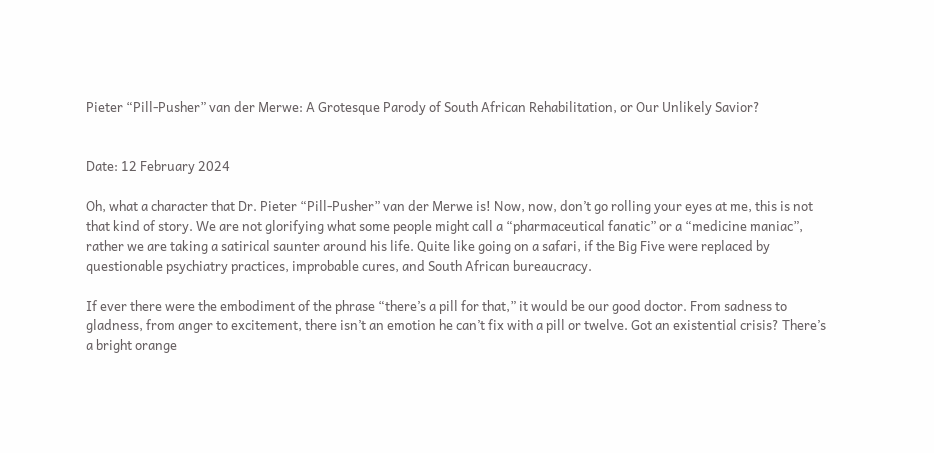Pieter “Pill-Pusher” van der Merwe: A Grotesque Parody of South African Rehabilitation, or Our Unlikely Savior?


Date: 12 February 2024

Oh, what a character that Dr. Pieter “Pill-Pusher” van der Merwe is! Now, now, don’t go rolling your eyes at me, this is not that kind of story. We are not glorifying what some people might call a “pharmaceutical fanatic” or a “medicine maniac”, rather we are taking a satirical saunter around his life. Quite like going on a safari, if the Big Five were replaced by questionable psychiatry practices, improbable cures, and South African bureaucracy.

If ever there were the embodiment of the phrase “there’s a pill for that,” it would be our good doctor. From sadness to gladness, from anger to excitement, there isn’t an emotion he can’t fix with a pill or twelve. Got an existential crisis? There’s a bright orange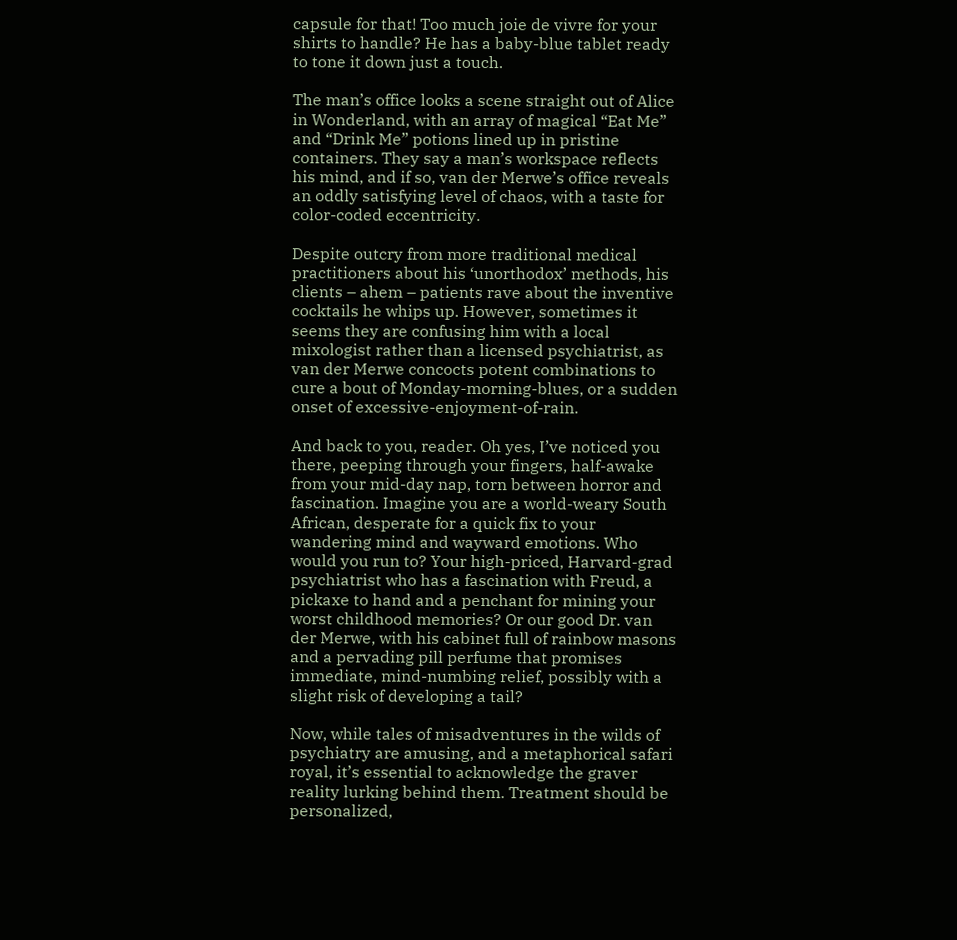capsule for that! Too much joie de vivre for your shirts to handle? He has a baby-blue tablet ready to tone it down just a touch.

The man’s office looks a scene straight out of Alice in Wonderland, with an array of magical “Eat Me” and “Drink Me” potions lined up in pristine containers. They say a man’s workspace reflects his mind, and if so, van der Merwe’s office reveals an oddly satisfying level of chaos, with a taste for color-coded eccentricity.

Despite outcry from more traditional medical practitioners about his ‘unorthodox’ methods, his clients – ahem – patients rave about the inventive cocktails he whips up. However, sometimes it seems they are confusing him with a local mixologist rather than a licensed psychiatrist, as van der Merwe concocts potent combinations to cure a bout of Monday-morning-blues, or a sudden onset of excessive-enjoyment-of-rain.

And back to you, reader. Oh yes, I’ve noticed you there, peeping through your fingers, half-awake from your mid-day nap, torn between horror and fascination. Imagine you are a world-weary South African, desperate for a quick fix to your wandering mind and wayward emotions. Who would you run to? Your high-priced, Harvard-grad psychiatrist who has a fascination with Freud, a pickaxe to hand and a penchant for mining your worst childhood memories? Or our good Dr. van der Merwe, with his cabinet full of rainbow masons and a pervading pill perfume that promises immediate, mind-numbing relief, possibly with a slight risk of developing a tail?

Now, while tales of misadventures in the wilds of psychiatry are amusing, and a metaphorical safari royal, it’s essential to acknowledge the graver reality lurking behind them. Treatment should be personalized,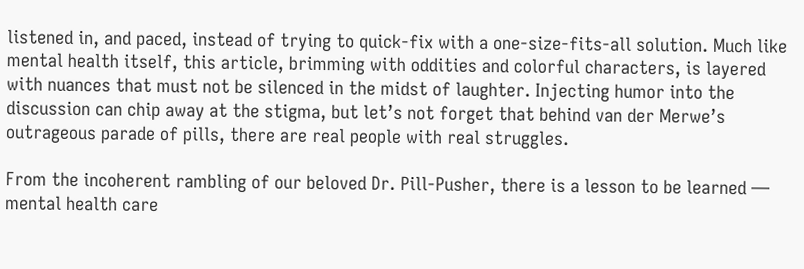listened in, and paced, instead of trying to quick-fix with a one-size-fits-all solution. Much like mental health itself, this article, brimming with oddities and colorful characters, is layered with nuances that must not be silenced in the midst of laughter. Injecting humor into the discussion can chip away at the stigma, but let’s not forget that behind van der Merwe’s outrageous parade of pills, there are real people with real struggles.

From the incoherent rambling of our beloved Dr. Pill-Pusher, there is a lesson to be learned — mental health care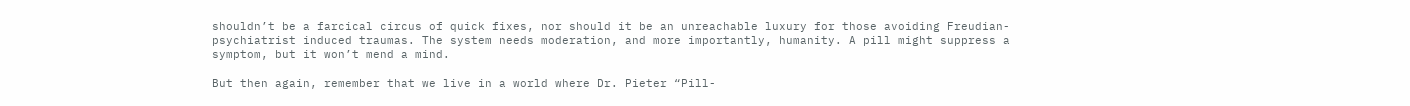shouldn’t be a farcical circus of quick fixes, nor should it be an unreachable luxury for those avoiding Freudian-psychiatrist induced traumas. The system needs moderation, and more importantly, humanity. A pill might suppress a symptom, but it won’t mend a mind.

But then again, remember that we live in a world where Dr. Pieter “Pill-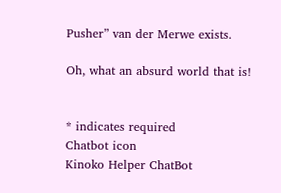Pusher” van der Merwe exists.

Oh, what an absurd world that is!


* indicates required
Chatbot icon
Kinoko Helper ChatBot